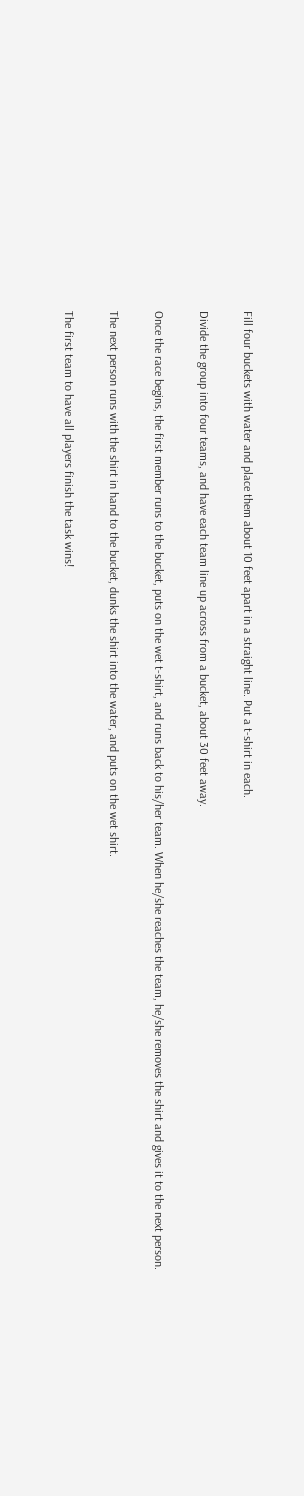Fill four buckets with water and place them about 10 feet apart in a straight line. Put a t-shirt in each.

Divide the group into four teams, and have each team line up across from a bucket, about 30 feet away.

Once the race begins, the first member runs to the bucket, puts on the wet t-shirt, and runs back to his/her team. When he/she reaches the team, he/she removes the shirt and gives it to the next person.

The next person runs with the shirt in hand to the bucket, dunks the shirt into the water, and puts on the wet shirt.

The first team to have all players finish the task wins!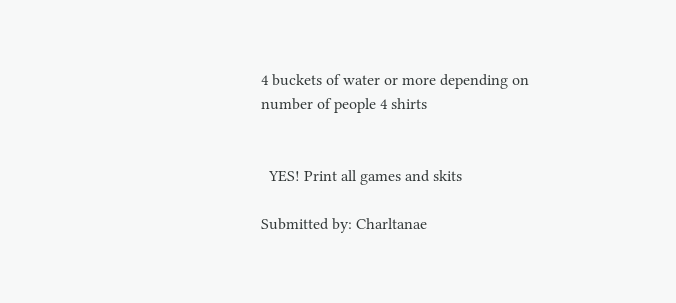4 buckets of water or more depending on number of people 4 shirts


  YES! Print all games and skits

Submitted by: Charltanae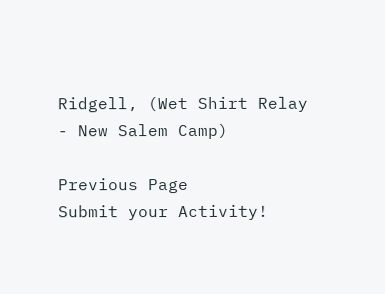Ridgell, (Wet Shirt Relay - New Salem Camp)

Previous Page
Submit your Activity!